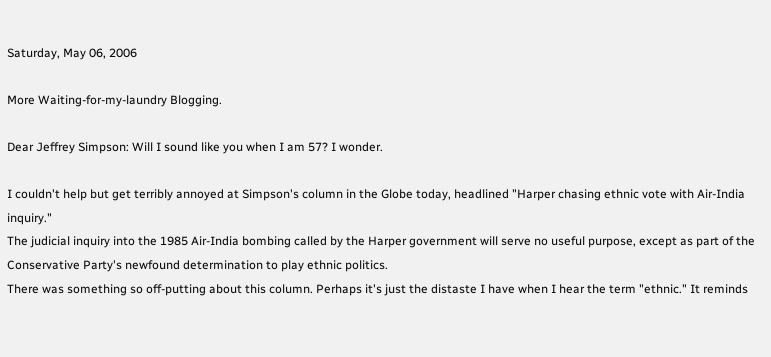Saturday, May 06, 2006

More Waiting-for-my-laundry Blogging.

Dear Jeffrey Simpson: Will I sound like you when I am 57? I wonder.

I couldn't help but get terribly annoyed at Simpson's column in the Globe today, headlined "Harper chasing ethnic vote with Air-India inquiry."
The judicial inquiry into the 1985 Air-India bombing called by the Harper government will serve no useful purpose, except as part of the Conservative Party's newfound determination to play ethnic politics.
There was something so off-putting about this column. Perhaps it's just the distaste I have when I hear the term "ethnic." It reminds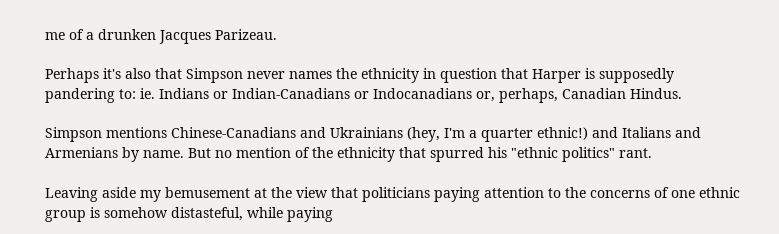me of a drunken Jacques Parizeau.

Perhaps it's also that Simpson never names the ethnicity in question that Harper is supposedly pandering to: ie. Indians or Indian-Canadians or Indocanadians or, perhaps, Canadian Hindus.

Simpson mentions Chinese-Canadians and Ukrainians (hey, I'm a quarter ethnic!) and Italians and Armenians by name. But no mention of the ethnicity that spurred his "ethnic politics" rant.

Leaving aside my bemusement at the view that politicians paying attention to the concerns of one ethnic group is somehow distasteful, while paying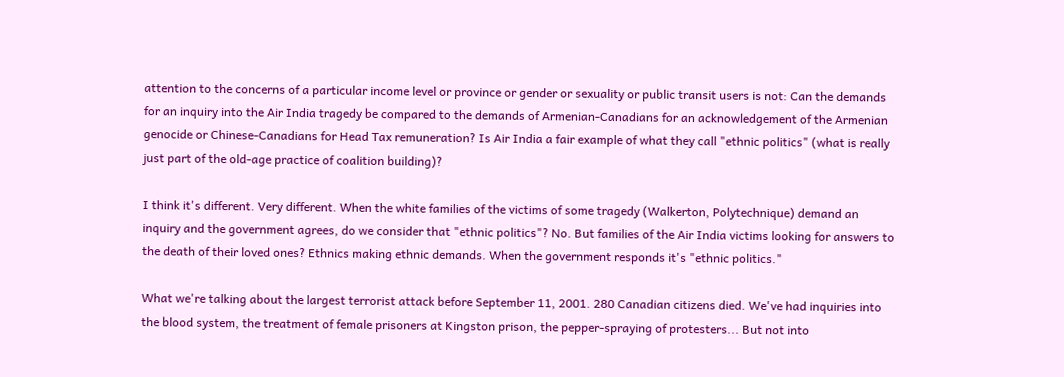attention to the concerns of a particular income level or province or gender or sexuality or public transit users is not: Can the demands for an inquiry into the Air India tragedy be compared to the demands of Armenian-Canadians for an acknowledgement of the Armenian genocide or Chinese-Canadians for Head Tax remuneration? Is Air India a fair example of what they call "ethnic politics" (what is really just part of the old-age practice of coalition building)?

I think it's different. Very different. When the white families of the victims of some tragedy (Walkerton, Polytechnique) demand an inquiry and the government agrees, do we consider that "ethnic politics"? No. But families of the Air India victims looking for answers to the death of their loved ones? Ethnics making ethnic demands. When the government responds it's "ethnic politics."

What we're talking about the largest terrorist attack before September 11, 2001. 280 Canadian citizens died. We've had inquiries into the blood system, the treatment of female prisoners at Kingston prison, the pepper-spraying of protesters... But not into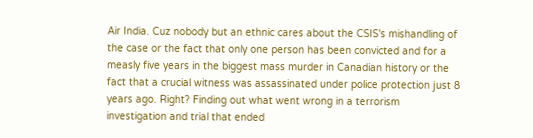Air India. Cuz nobody but an ethnic cares about the CSIS's mishandling of the case or the fact that only one person has been convicted and for a measly five years in the biggest mass murder in Canadian history or the fact that a crucial witness was assassinated under police protection just 8 years ago. Right? Finding out what went wrong in a terrorism investigation and trial that ended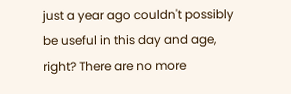just a year ago couldn't possibly be useful in this day and age, right? There are no more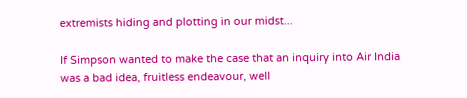extremists hiding and plotting in our midst...

If Simpson wanted to make the case that an inquiry into Air India was a bad idea, fruitless endeavour, well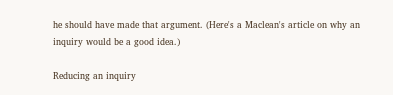he should have made that argument. (Here's a Maclean's article on why an inquiry would be a good idea.)

Reducing an inquiry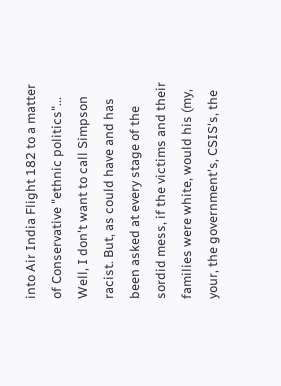into Air India Flight 182 to a matter of Conservative "ethnic politics"... Well, I don't want to call Simpson racist. But, as could have and has been asked at every stage of the sordid mess, if the victims and their families were white, would his (my, your, the government's, CSIS's, the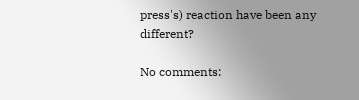press's) reaction have been any different?

No comments: